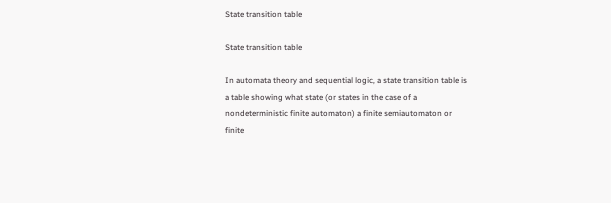State transition table

State transition table

In automata theory and sequential logic, a state transition table is a table showing what state (or states in the case of a nondeterministic finite automaton) a finite semiautomaton or finite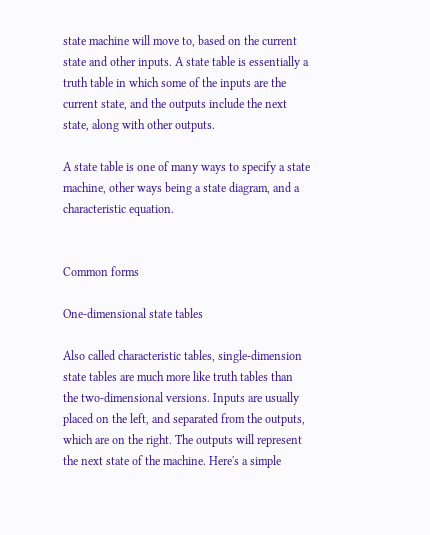state machine will move to, based on the current state and other inputs. A state table is essentially a truth table in which some of the inputs are the current state, and the outputs include the next state, along with other outputs.

A state table is one of many ways to specify a state machine, other ways being a state diagram, and a characteristic equation.


Common forms

One-dimensional state tables

Also called characteristic tables, single-dimension state tables are much more like truth tables than the two-dimensional versions. Inputs are usually placed on the left, and separated from the outputs, which are on the right. The outputs will represent the next state of the machine. Here's a simple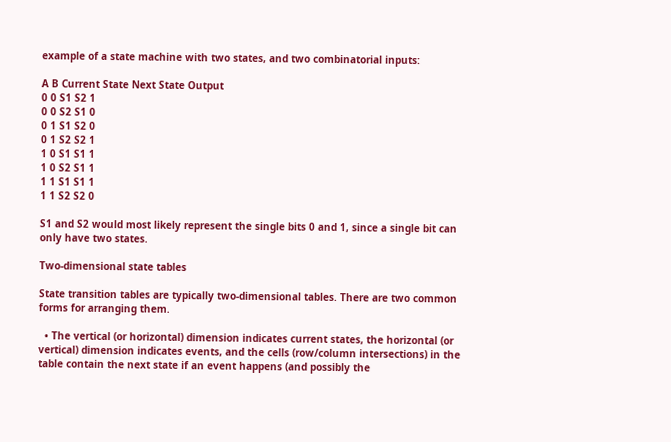example of a state machine with two states, and two combinatorial inputs:

A B Current State Next State Output
0 0 S1 S2 1
0 0 S2 S1 0
0 1 S1 S2 0
0 1 S2 S2 1
1 0 S1 S1 1
1 0 S2 S1 1
1 1 S1 S1 1
1 1 S2 S2 0

S1 and S2 would most likely represent the single bits 0 and 1, since a single bit can only have two states.

Two-dimensional state tables

State transition tables are typically two-dimensional tables. There are two common forms for arranging them.

  • The vertical (or horizontal) dimension indicates current states, the horizontal (or vertical) dimension indicates events, and the cells (row/column intersections) in the table contain the next state if an event happens (and possibly the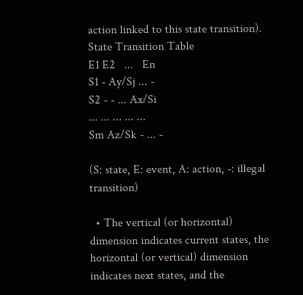action linked to this state transition).
State Transition Table
E1 E2   ...   En
S1 - Ay/Sj ... -
S2 - - ... Ax/Si
... ... ... ... ...
Sm Az/Sk - ... -

(S: state, E: event, A: action, -: illegal transition)

  • The vertical (or horizontal) dimension indicates current states, the horizontal (or vertical) dimension indicates next states, and the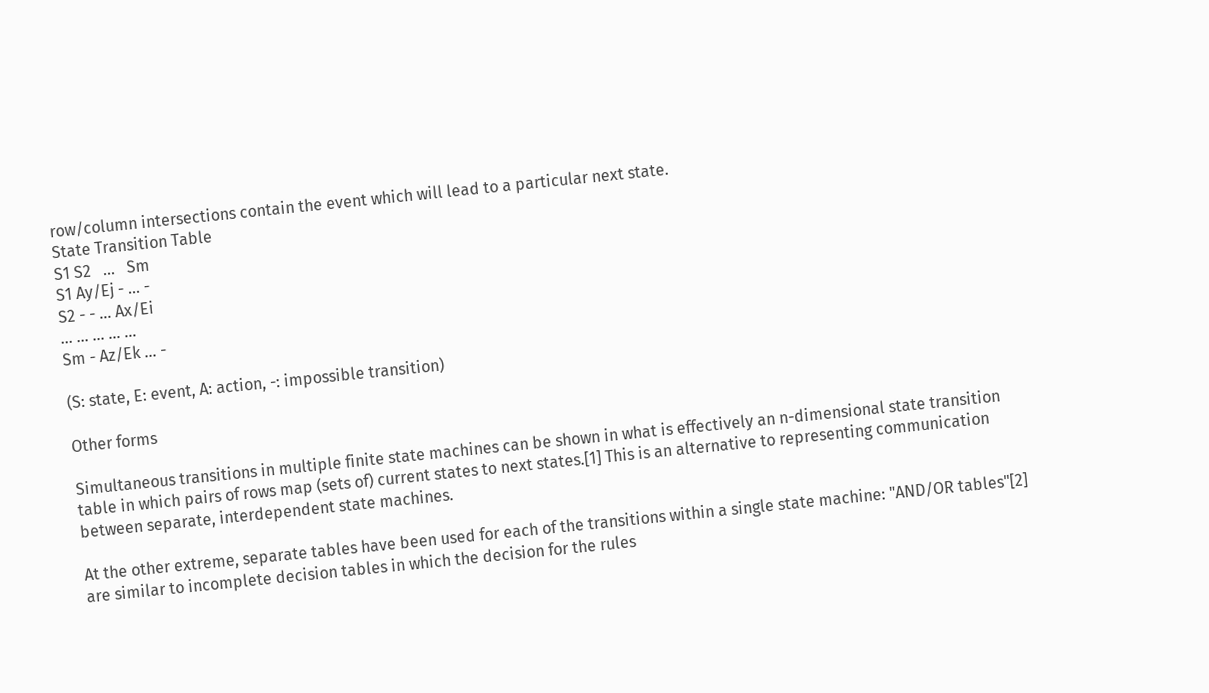row/column intersections contain the event which will lead to a particular next state.
State Transition Table
S1 S2   ...   Sm
S1 Ay/Ej - ... -
S2 - - ... Ax/Ei
... ... ... ... ...
Sm - Az/Ek ... -

(S: state, E: event, A: action, -: impossible transition)

Other forms

Simultaneous transitions in multiple finite state machines can be shown in what is effectively an n-dimensional state transition table in which pairs of rows map (sets of) current states to next states.[1] This is an alternative to representing communication between separate, interdependent state machines.

At the other extreme, separate tables have been used for each of the transitions within a single state machine: "AND/OR tables"[2] are similar to incomplete decision tables in which the decision for the rules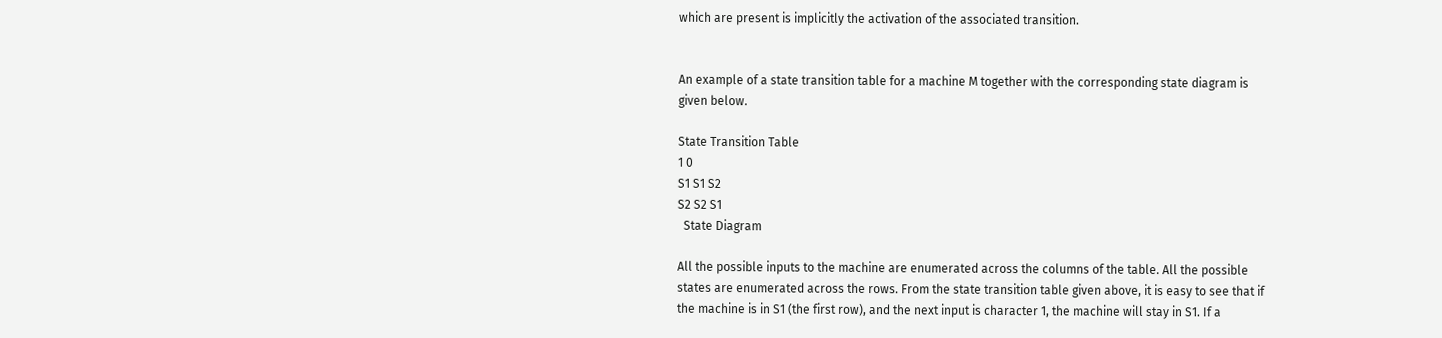which are present is implicitly the activation of the associated transition.


An example of a state transition table for a machine M together with the corresponding state diagram is given below.

State Transition Table
1 0
S1 S1 S2
S2 S2 S1
  State Diagram

All the possible inputs to the machine are enumerated across the columns of the table. All the possible states are enumerated across the rows. From the state transition table given above, it is easy to see that if the machine is in S1 (the first row), and the next input is character 1, the machine will stay in S1. If a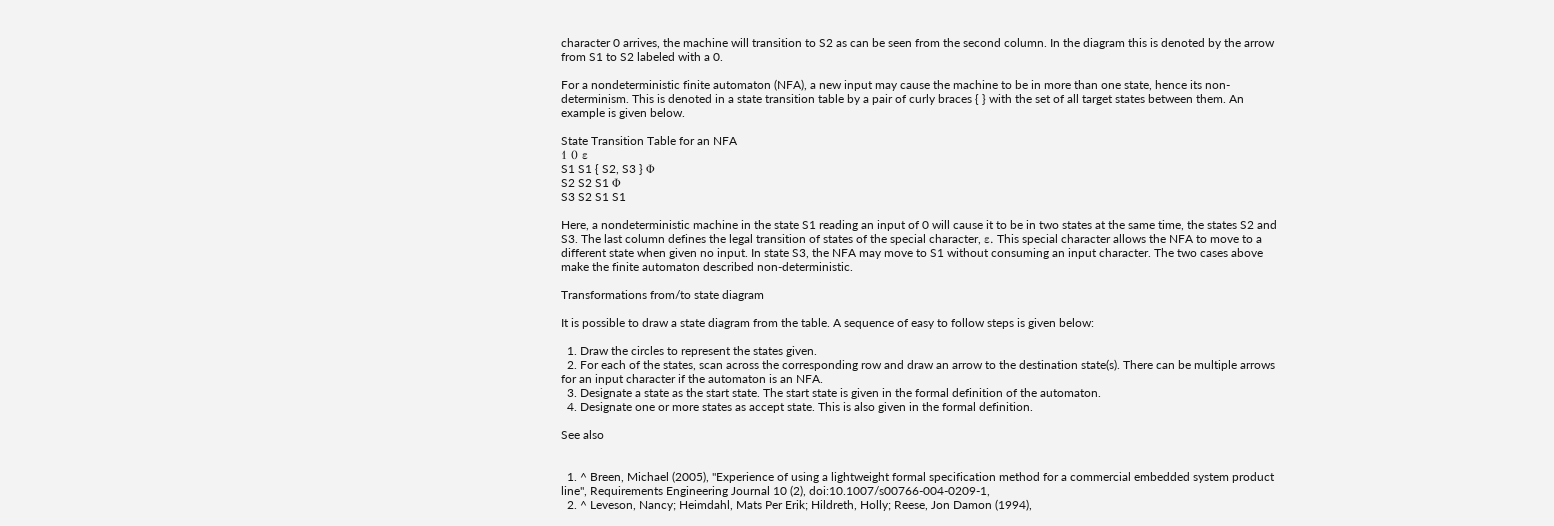character 0 arrives, the machine will transition to S2 as can be seen from the second column. In the diagram this is denoted by the arrow from S1 to S2 labeled with a 0.

For a nondeterministic finite automaton (NFA), a new input may cause the machine to be in more than one state, hence its non-determinism. This is denoted in a state transition table by a pair of curly braces { } with the set of all target states between them. An example is given below.

State Transition Table for an NFA
1 0 ε
S1 S1 { S2, S3 } Φ
S2 S2 S1 Φ
S3 S2 S1 S1

Here, a nondeterministic machine in the state S1 reading an input of 0 will cause it to be in two states at the same time, the states S2 and S3. The last column defines the legal transition of states of the special character, ε. This special character allows the NFA to move to a different state when given no input. In state S3, the NFA may move to S1 without consuming an input character. The two cases above make the finite automaton described non-deterministic.

Transformations from/to state diagram

It is possible to draw a state diagram from the table. A sequence of easy to follow steps is given below:

  1. Draw the circles to represent the states given.
  2. For each of the states, scan across the corresponding row and draw an arrow to the destination state(s). There can be multiple arrows for an input character if the automaton is an NFA.
  3. Designate a state as the start state. The start state is given in the formal definition of the automaton.
  4. Designate one or more states as accept state. This is also given in the formal definition.

See also


  1. ^ Breen, Michael (2005), "Experience of using a lightweight formal specification method for a commercial embedded system product line", Requirements Engineering Journal 10 (2), doi:10.1007/s00766-004-0209-1,
  2. ^ Leveson, Nancy; Heimdahl, Mats Per Erik; Hildreth, Holly; Reese, Jon Damon (1994),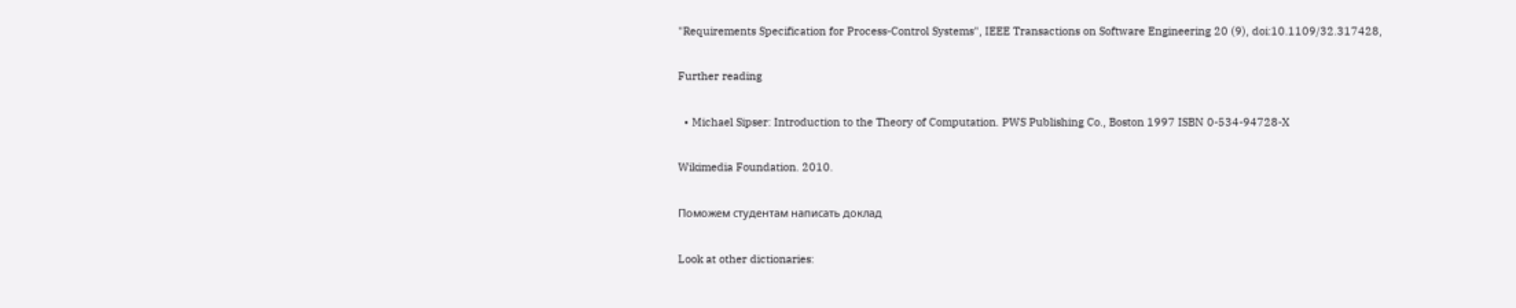"Requirements Specification for Process-Control Systems", IEEE Transactions on Software Engineering 20 (9), doi:10.1109/32.317428,

Further reading

  • Michael Sipser: Introduction to the Theory of Computation. PWS Publishing Co., Boston 1997 ISBN 0-534-94728-X

Wikimedia Foundation. 2010.

Поможем студентам написать доклад

Look at other dictionaries: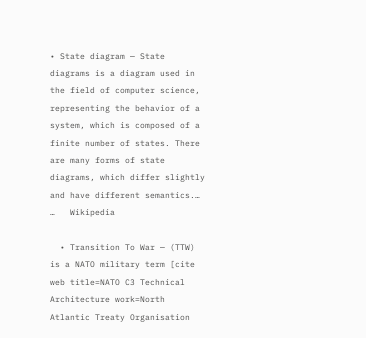• State diagram — State diagrams is a diagram used in the field of computer science, representing the behavior of a system, which is composed of a finite number of states. There are many forms of state diagrams, which differ slightly and have different semantics.… …   Wikipedia

  • Transition To War — (TTW) is a NATO military term [cite web title=NATO C3 Technical Architecture work=North Atlantic Treaty Organisation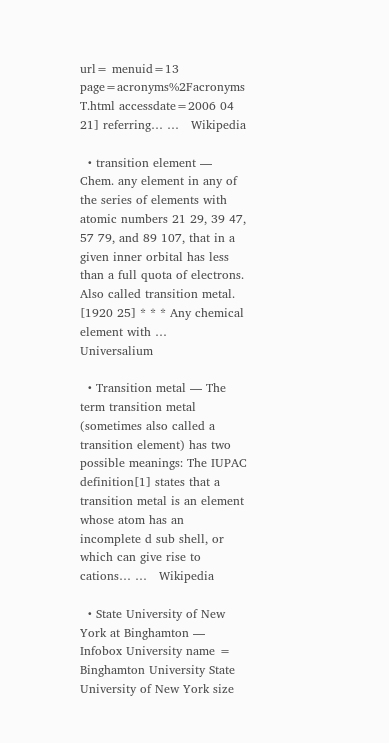url= menuid=13 page=acronyms%2Facronyms T.html accessdate=2006 04 21] referring… …   Wikipedia

  • transition element — Chem. any element in any of the series of elements with atomic numbers 21 29, 39 47, 57 79, and 89 107, that in a given inner orbital has less than a full quota of electrons. Also called transition metal. [1920 25] * * * Any chemical element with …   Universalium

  • Transition metal — The term transition metal (sometimes also called a transition element) has two possible meanings: The IUPAC definition[1] states that a transition metal is an element whose atom has an incomplete d sub shell, or which can give rise to cations… …   Wikipedia

  • State University of New York at Binghamton — Infobox University name = Binghamton University State University of New York size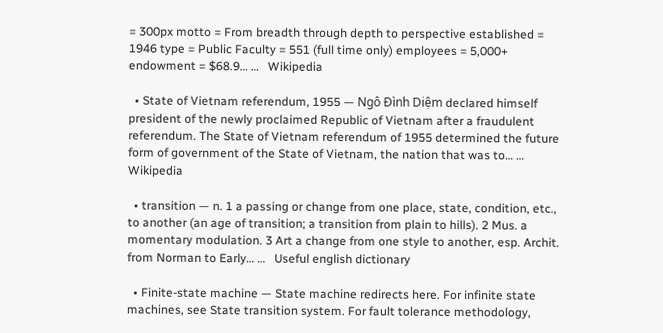= 300px motto = From breadth through depth to perspective established = 1946 type = Public Faculty = 551 (full time only) employees = 5,000+ endowment = $68.9… …   Wikipedia

  • State of Vietnam referendum, 1955 — Ngô Đình Diệm declared himself president of the newly proclaimed Republic of Vietnam after a fraudulent referendum. The State of Vietnam referendum of 1955 determined the future form of government of the State of Vietnam, the nation that was to… …   Wikipedia

  • transition — n. 1 a passing or change from one place, state, condition, etc., to another (an age of transition; a transition from plain to hills). 2 Mus. a momentary modulation. 3 Art a change from one style to another, esp. Archit. from Norman to Early… …   Useful english dictionary

  • Finite-state machine — State machine redirects here. For infinite state machines, see State transition system. For fault tolerance methodology,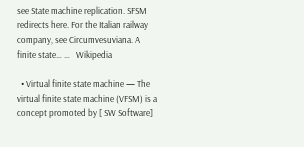see State machine replication. SFSM redirects here. For the Italian railway company, see Circumvesuviana. A finite state… …   Wikipedia

  • Virtual finite state machine — The virtual finite state machine (VFSM) is a concept promoted by [ SW Software]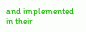and implemented in their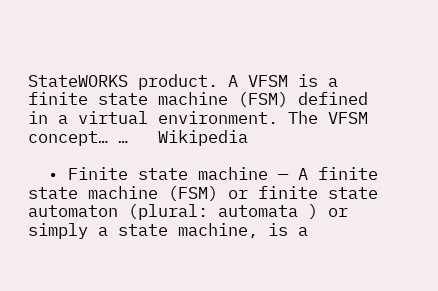StateWORKS product. A VFSM is a finite state machine (FSM) defined in a virtual environment. The VFSM concept… …   Wikipedia

  • Finite state machine — A finite state machine (FSM) or finite state automaton (plural: automata ) or simply a state machine, is a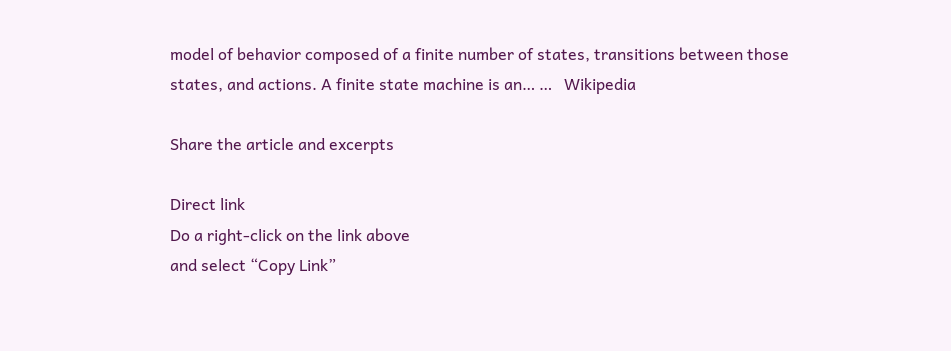model of behavior composed of a finite number of states, transitions between those states, and actions. A finite state machine is an… …   Wikipedia

Share the article and excerpts

Direct link
Do a right-click on the link above
and select “Copy Link”